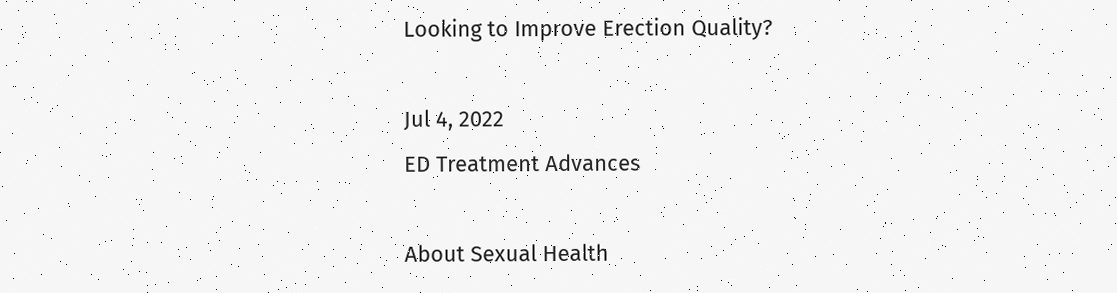Looking to Improve Erection Quality?

Jul 4, 2022
ED Treatment Advances

About Sexual Health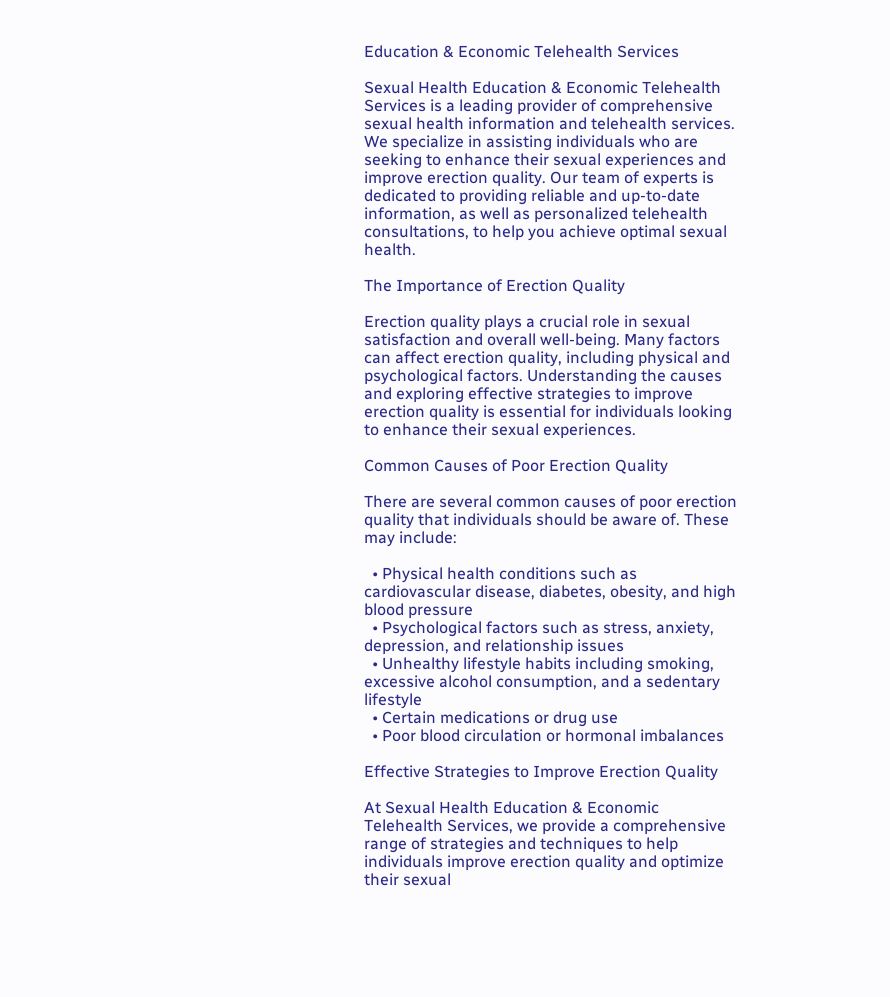Education & Economic Telehealth Services

Sexual Health Education & Economic Telehealth Services is a leading provider of comprehensive sexual health information and telehealth services. We specialize in assisting individuals who are seeking to enhance their sexual experiences and improve erection quality. Our team of experts is dedicated to providing reliable and up-to-date information, as well as personalized telehealth consultations, to help you achieve optimal sexual health.

The Importance of Erection Quality

Erection quality plays a crucial role in sexual satisfaction and overall well-being. Many factors can affect erection quality, including physical and psychological factors. Understanding the causes and exploring effective strategies to improve erection quality is essential for individuals looking to enhance their sexual experiences.

Common Causes of Poor Erection Quality

There are several common causes of poor erection quality that individuals should be aware of. These may include:

  • Physical health conditions such as cardiovascular disease, diabetes, obesity, and high blood pressure
  • Psychological factors such as stress, anxiety, depression, and relationship issues
  • Unhealthy lifestyle habits including smoking, excessive alcohol consumption, and a sedentary lifestyle
  • Certain medications or drug use
  • Poor blood circulation or hormonal imbalances

Effective Strategies to Improve Erection Quality

At Sexual Health Education & Economic Telehealth Services, we provide a comprehensive range of strategies and techniques to help individuals improve erection quality and optimize their sexual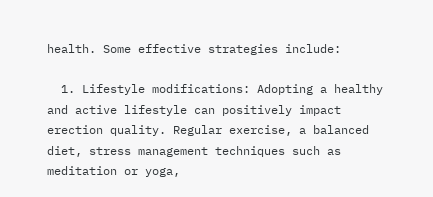health. Some effective strategies include:

  1. Lifestyle modifications: Adopting a healthy and active lifestyle can positively impact erection quality. Regular exercise, a balanced diet, stress management techniques such as meditation or yoga,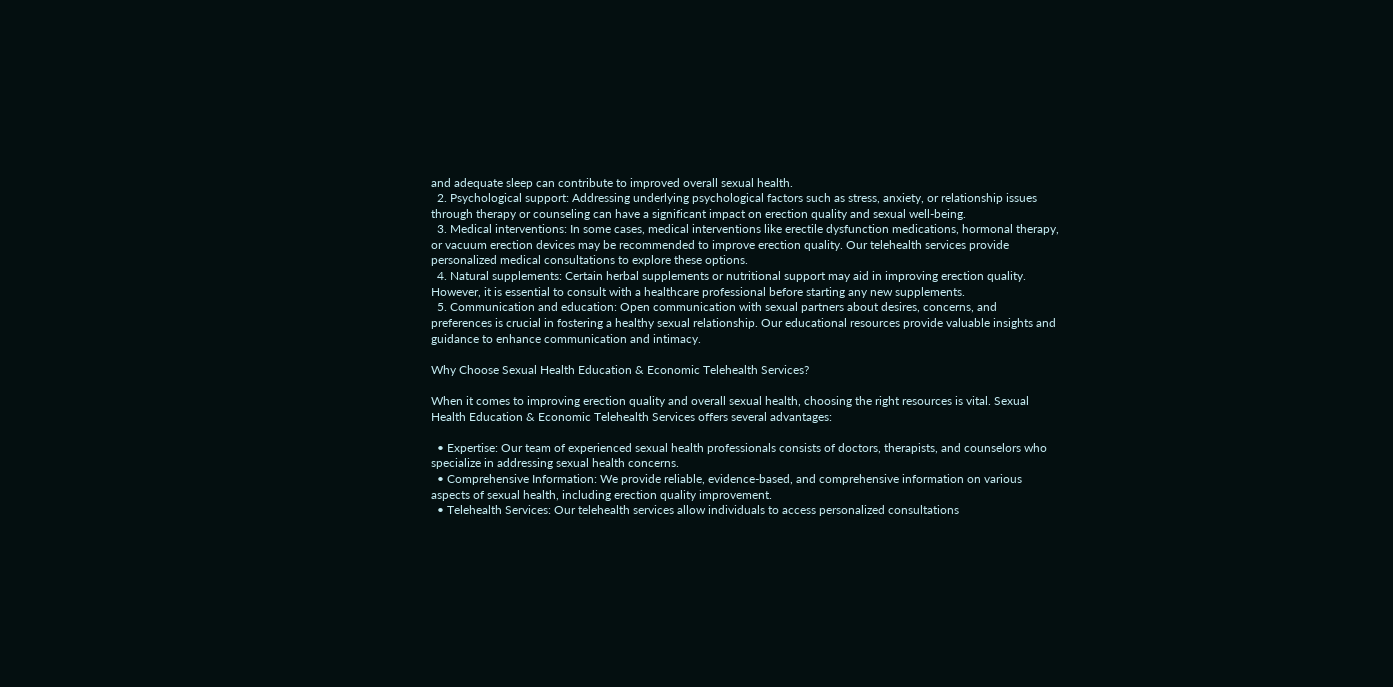and adequate sleep can contribute to improved overall sexual health.
  2. Psychological support: Addressing underlying psychological factors such as stress, anxiety, or relationship issues through therapy or counseling can have a significant impact on erection quality and sexual well-being.
  3. Medical interventions: In some cases, medical interventions like erectile dysfunction medications, hormonal therapy, or vacuum erection devices may be recommended to improve erection quality. Our telehealth services provide personalized medical consultations to explore these options.
  4. Natural supplements: Certain herbal supplements or nutritional support may aid in improving erection quality. However, it is essential to consult with a healthcare professional before starting any new supplements.
  5. Communication and education: Open communication with sexual partners about desires, concerns, and preferences is crucial in fostering a healthy sexual relationship. Our educational resources provide valuable insights and guidance to enhance communication and intimacy.

Why Choose Sexual Health Education & Economic Telehealth Services?

When it comes to improving erection quality and overall sexual health, choosing the right resources is vital. Sexual Health Education & Economic Telehealth Services offers several advantages:

  • Expertise: Our team of experienced sexual health professionals consists of doctors, therapists, and counselors who specialize in addressing sexual health concerns.
  • Comprehensive Information: We provide reliable, evidence-based, and comprehensive information on various aspects of sexual health, including erection quality improvement.
  • Telehealth Services: Our telehealth services allow individuals to access personalized consultations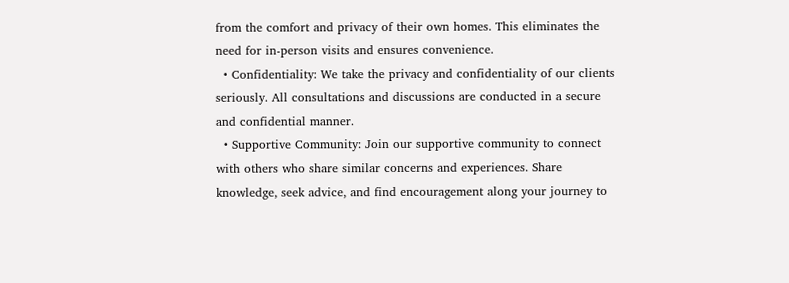from the comfort and privacy of their own homes. This eliminates the need for in-person visits and ensures convenience.
  • Confidentiality: We take the privacy and confidentiality of our clients seriously. All consultations and discussions are conducted in a secure and confidential manner.
  • Supportive Community: Join our supportive community to connect with others who share similar concerns and experiences. Share knowledge, seek advice, and find encouragement along your journey to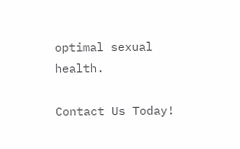optimal sexual health.

Contact Us Today!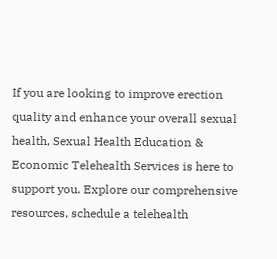If you are looking to improve erection quality and enhance your overall sexual health, Sexual Health Education & Economic Telehealth Services is here to support you. Explore our comprehensive resources, schedule a telehealth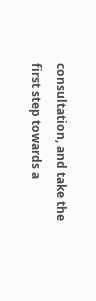consultation, and take the first step towards a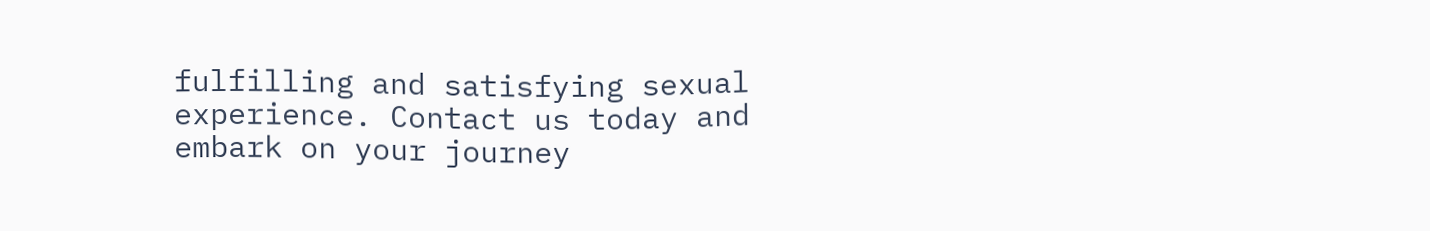fulfilling and satisfying sexual experience. Contact us today and embark on your journey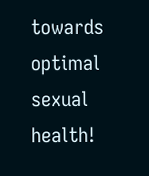towards optimal sexual health!